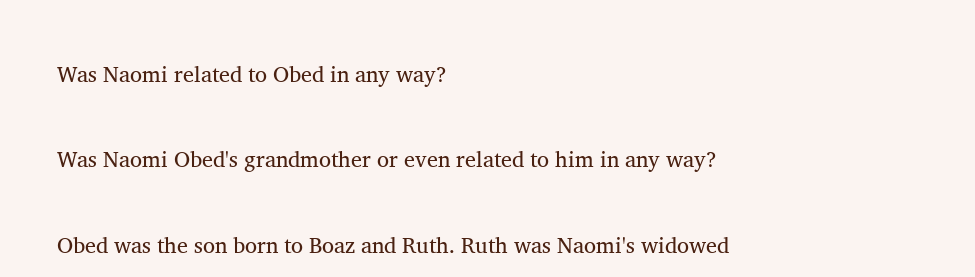Was Naomi related to Obed in any way?


Was Naomi Obed's grandmother or even related to him in any way?


Obed was the son born to Boaz and Ruth. Ruth was Naomi's widowed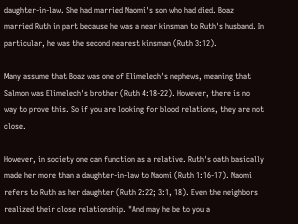daughter-in-law. She had married Naomi's son who had died. Boaz married Ruth in part because he was a near kinsman to Ruth's husband. In particular, he was the second nearest kinsman (Ruth 3:12).

Many assume that Boaz was one of Elimelech's nephews, meaning that Salmon was Elimelech's brother (Ruth 4:18-22). However, there is no way to prove this. So if you are looking for blood relations, they are not close.

However, in society one can function as a relative. Ruth's oath basically made her more than a daughter-in-law to Naomi (Ruth 1:16-17). Naomi refers to Ruth as her daughter (Ruth 2:22; 3:1, 18). Even the neighbors realized their close relationship. "And may he be to you a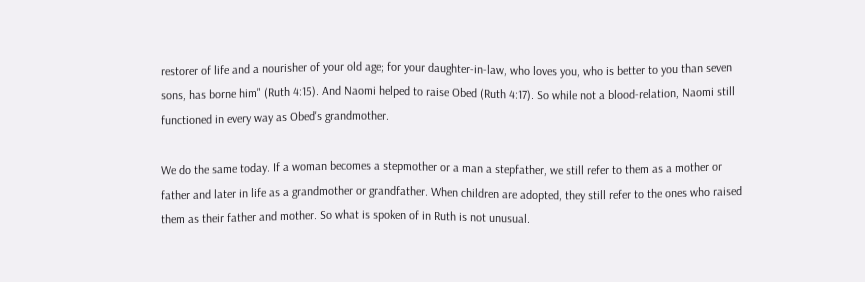restorer of life and a nourisher of your old age; for your daughter-in-law, who loves you, who is better to you than seven sons, has borne him" (Ruth 4:15). And Naomi helped to raise Obed (Ruth 4:17). So while not a blood-relation, Naomi still functioned in every way as Obed's grandmother.

We do the same today. If a woman becomes a stepmother or a man a stepfather, we still refer to them as a mother or father and later in life as a grandmother or grandfather. When children are adopted, they still refer to the ones who raised them as their father and mother. So what is spoken of in Ruth is not unusual.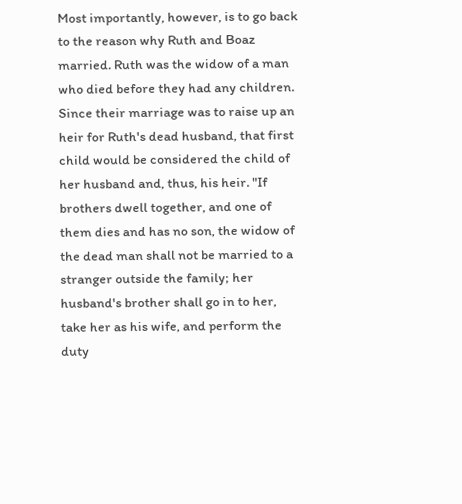Most importantly, however, is to go back to the reason why Ruth and Boaz married. Ruth was the widow of a man who died before they had any children. Since their marriage was to raise up an heir for Ruth's dead husband, that first child would be considered the child of her husband and, thus, his heir. "If brothers dwell together, and one of them dies and has no son, the widow of the dead man shall not be married to a stranger outside the family; her husband's brother shall go in to her, take her as his wife, and perform the duty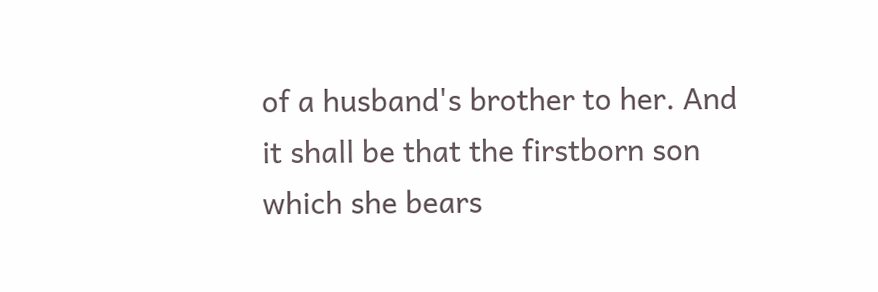of a husband's brother to her. And it shall be that the firstborn son which she bears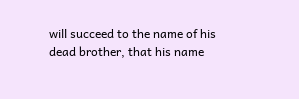will succeed to the name of his dead brother, that his name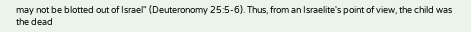may not be blotted out of Israel" (Deuteronomy 25:5-6). Thus, from an Israelite's point of view, the child was the dead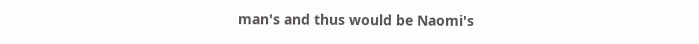man's and thus would be Naomi's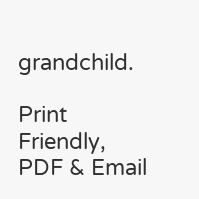grandchild.

Print Friendly, PDF & Email